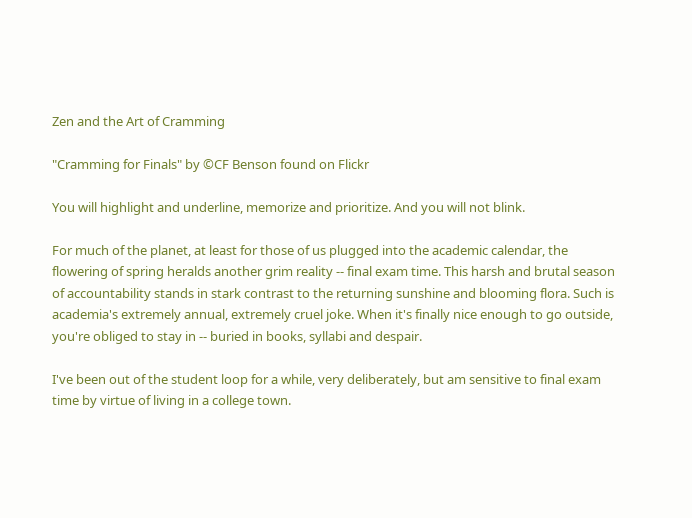Zen and the Art of Cramming

"Cramming for Finals" by ©CF Benson found on Flickr

You will highlight and underline, memorize and prioritize. And you will not blink.

For much of the planet, at least for those of us plugged into the academic calendar, the flowering of spring heralds another grim reality -- final exam time. This harsh and brutal season of accountability stands in stark contrast to the returning sunshine and blooming flora. Such is academia's extremely annual, extremely cruel joke. When it's finally nice enough to go outside, you're obliged to stay in -- buried in books, syllabi and despair.

I've been out of the student loop for a while, very deliberately, but am sensitive to final exam time by virtue of living in a college town.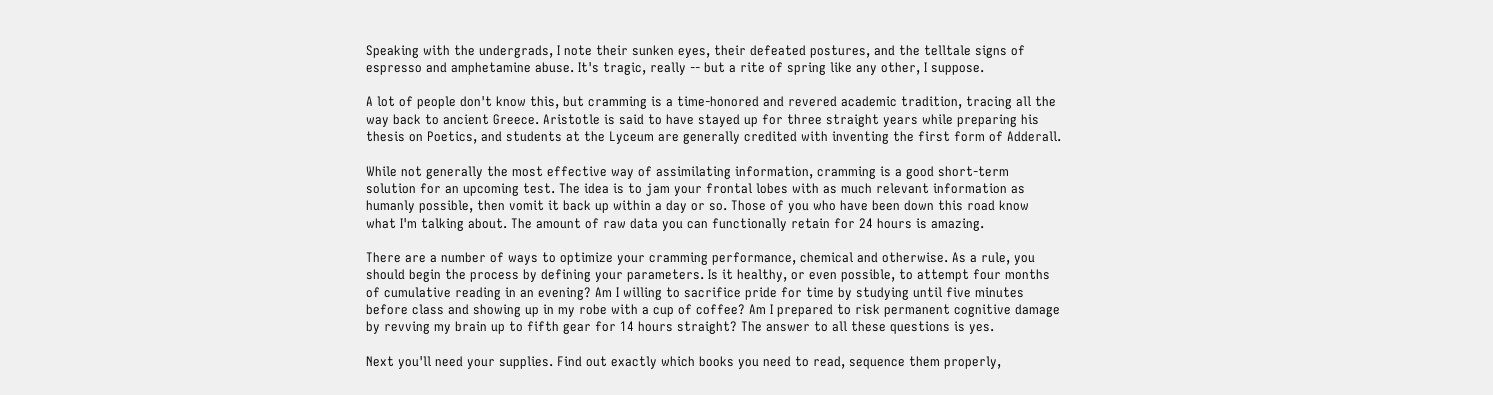Speaking with the undergrads, I note their sunken eyes, their defeated postures, and the telltale signs of espresso and amphetamine abuse. It's tragic, really -- but a rite of spring like any other, I suppose.

A lot of people don't know this, but cramming is a time-honored and revered academic tradition, tracing all the way back to ancient Greece. Aristotle is said to have stayed up for three straight years while preparing his thesis on Poetics, and students at the Lyceum are generally credited with inventing the first form of Adderall.

While not generally the most effective way of assimilating information, cramming is a good short-term solution for an upcoming test. The idea is to jam your frontal lobes with as much relevant information as humanly possible, then vomit it back up within a day or so. Those of you who have been down this road know what I'm talking about. The amount of raw data you can functionally retain for 24 hours is amazing.

There are a number of ways to optimize your cramming performance, chemical and otherwise. As a rule, you should begin the process by defining your parameters. Is it healthy, or even possible, to attempt four months of cumulative reading in an evening? Am I willing to sacrifice pride for time by studying until five minutes before class and showing up in my robe with a cup of coffee? Am I prepared to risk permanent cognitive damage by revving my brain up to fifth gear for 14 hours straight? The answer to all these questions is yes.

Next you'll need your supplies. Find out exactly which books you need to read, sequence them properly,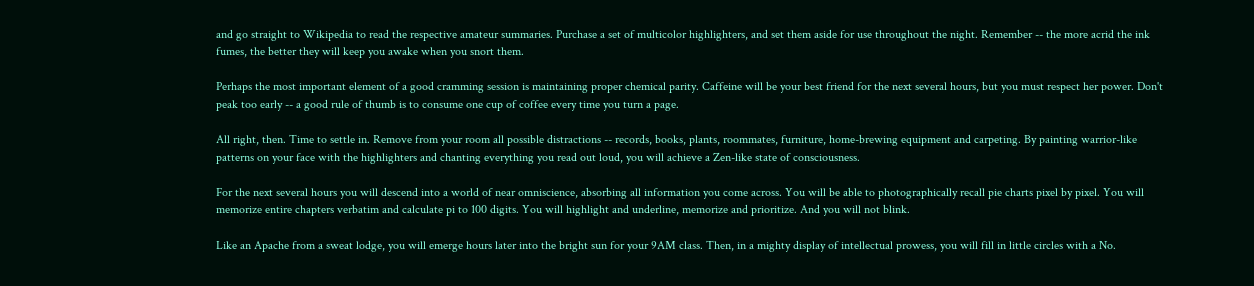and go straight to Wikipedia to read the respective amateur summaries. Purchase a set of multicolor highlighters, and set them aside for use throughout the night. Remember -- the more acrid the ink fumes, the better they will keep you awake when you snort them.

Perhaps the most important element of a good cramming session is maintaining proper chemical parity. Caffeine will be your best friend for the next several hours, but you must respect her power. Don't peak too early -- a good rule of thumb is to consume one cup of coffee every time you turn a page.

All right, then. Time to settle in. Remove from your room all possible distractions -- records, books, plants, roommates, furniture, home-brewing equipment and carpeting. By painting warrior-like patterns on your face with the highlighters and chanting everything you read out loud, you will achieve a Zen-like state of consciousness.

For the next several hours you will descend into a world of near omniscience, absorbing all information you come across. You will be able to photographically recall pie charts pixel by pixel. You will memorize entire chapters verbatim and calculate pi to 100 digits. You will highlight and underline, memorize and prioritize. And you will not blink.

Like an Apache from a sweat lodge, you will emerge hours later into the bright sun for your 9AM class. Then, in a mighty display of intellectual prowess, you will fill in little circles with a No.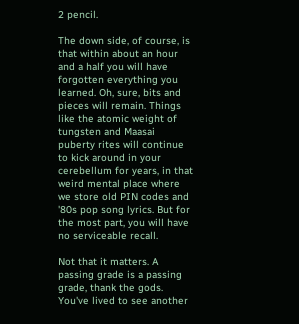2 pencil.

The down side, of course, is that within about an hour and a half you will have forgotten everything you learned. Oh, sure, bits and pieces will remain. Things like the atomic weight of tungsten and Maasai puberty rites will continue to kick around in your cerebellum for years, in that weird mental place where we store old PIN codes and '80s pop song lyrics. But for the most part, you will have no serviceable recall.

Not that it matters. A passing grade is a passing grade, thank the gods. You've lived to see another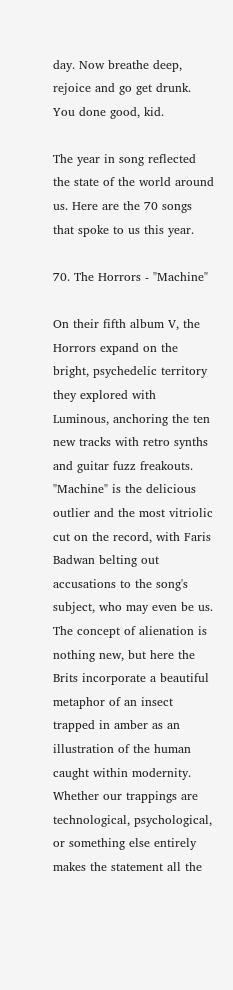day. Now breathe deep, rejoice and go get drunk. You done good, kid.

The year in song reflected the state of the world around us. Here are the 70 songs that spoke to us this year.

70. The Horrors - "Machine"

On their fifth album V, the Horrors expand on the bright, psychedelic territory they explored with Luminous, anchoring the ten new tracks with retro synths and guitar fuzz freakouts. "Machine" is the delicious outlier and the most vitriolic cut on the record, with Faris Badwan belting out accusations to the song's subject, who may even be us. The concept of alienation is nothing new, but here the Brits incorporate a beautiful metaphor of an insect trapped in amber as an illustration of the human caught within modernity. Whether our trappings are technological, psychological, or something else entirely makes the statement all the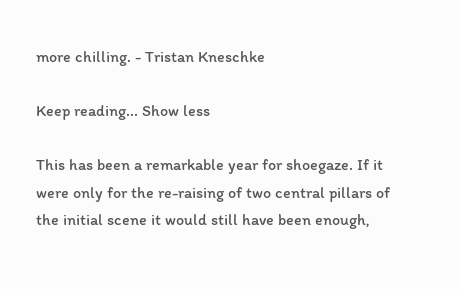more chilling. - Tristan Kneschke

Keep reading... Show less

This has been a remarkable year for shoegaze. If it were only for the re-raising of two central pillars of the initial scene it would still have been enough,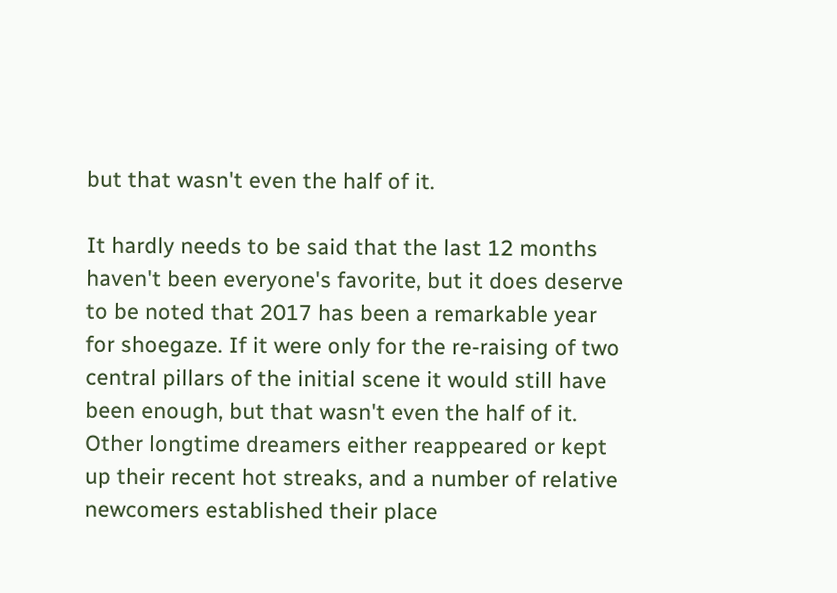but that wasn't even the half of it.

It hardly needs to be said that the last 12 months haven't been everyone's favorite, but it does deserve to be noted that 2017 has been a remarkable year for shoegaze. If it were only for the re-raising of two central pillars of the initial scene it would still have been enough, but that wasn't even the half of it. Other longtime dreamers either reappeared or kept up their recent hot streaks, and a number of relative newcomers established their place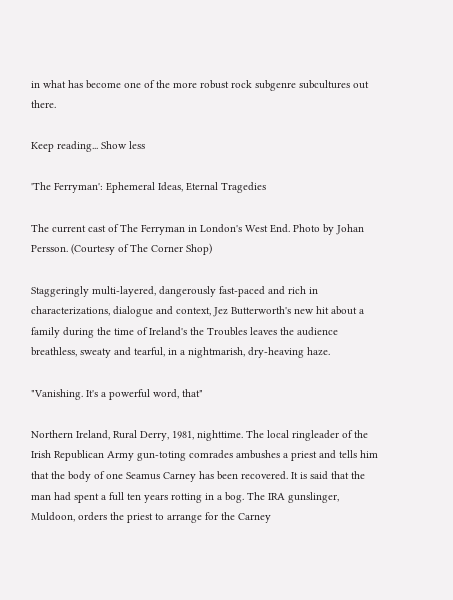in what has become one of the more robust rock subgenre subcultures out there.

Keep reading... Show less

'The Ferryman': Ephemeral Ideas, Eternal Tragedies

The current cast of The Ferryman in London's West End. Photo by Johan Persson. (Courtesy of The Corner Shop)

Staggeringly multi-layered, dangerously fast-paced and rich in characterizations, dialogue and context, Jez Butterworth's new hit about a family during the time of Ireland's the Troubles leaves the audience breathless, sweaty and tearful, in a nightmarish, dry-heaving haze.

"Vanishing. It's a powerful word, that"

Northern Ireland, Rural Derry, 1981, nighttime. The local ringleader of the Irish Republican Army gun-toting comrades ambushes a priest and tells him that the body of one Seamus Carney has been recovered. It is said that the man had spent a full ten years rotting in a bog. The IRA gunslinger, Muldoon, orders the priest to arrange for the Carney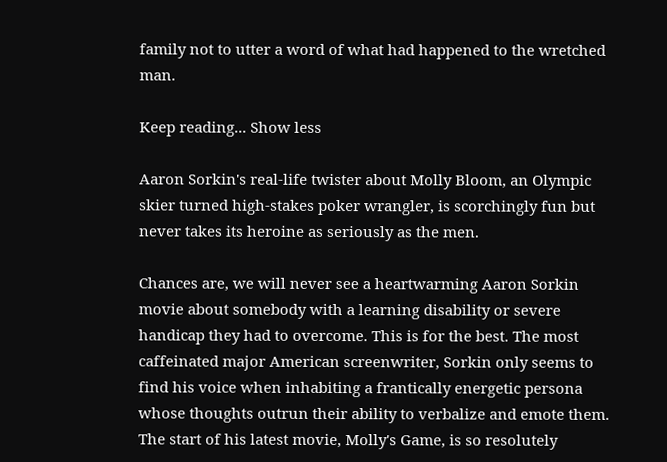family not to utter a word of what had happened to the wretched man.

Keep reading... Show less

Aaron Sorkin's real-life twister about Molly Bloom, an Olympic skier turned high-stakes poker wrangler, is scorchingly fun but never takes its heroine as seriously as the men.

Chances are, we will never see a heartwarming Aaron Sorkin movie about somebody with a learning disability or severe handicap they had to overcome. This is for the best. The most caffeinated major American screenwriter, Sorkin only seems to find his voice when inhabiting a frantically energetic persona whose thoughts outrun their ability to verbalize and emote them. The start of his latest movie, Molly's Game, is so resolutely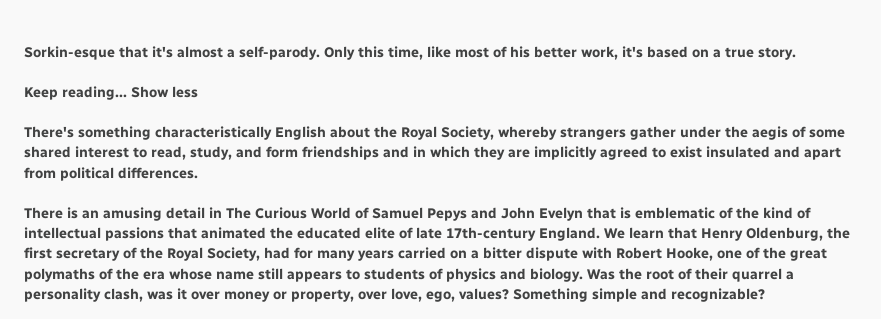Sorkin-esque that it's almost a self-parody. Only this time, like most of his better work, it's based on a true story.

Keep reading... Show less

There's something characteristically English about the Royal Society, whereby strangers gather under the aegis of some shared interest to read, study, and form friendships and in which they are implicitly agreed to exist insulated and apart from political differences.

There is an amusing detail in The Curious World of Samuel Pepys and John Evelyn that is emblematic of the kind of intellectual passions that animated the educated elite of late 17th-century England. We learn that Henry Oldenburg, the first secretary of the Royal Society, had for many years carried on a bitter dispute with Robert Hooke, one of the great polymaths of the era whose name still appears to students of physics and biology. Was the root of their quarrel a personality clash, was it over money or property, over love, ego, values? Something simple and recognizable?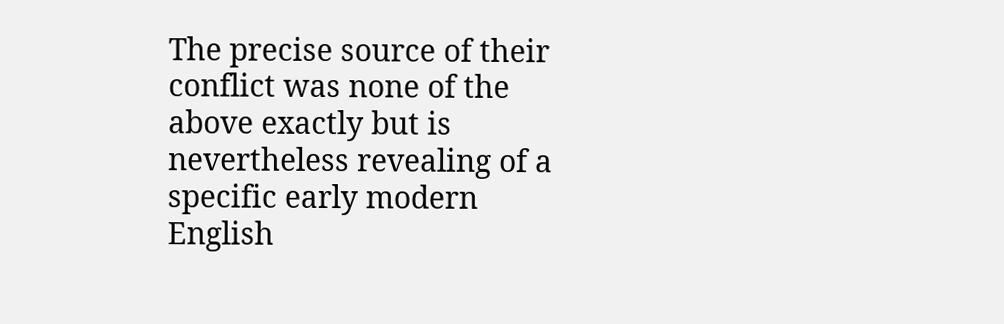The precise source of their conflict was none of the above exactly but is nevertheless revealing of a specific early modern English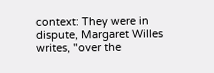context: They were in dispute, Margaret Willes writes, "over the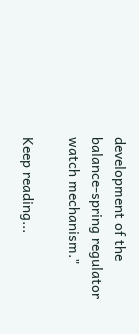development of the balance-spring regulator watch mechanism."

Keep reading...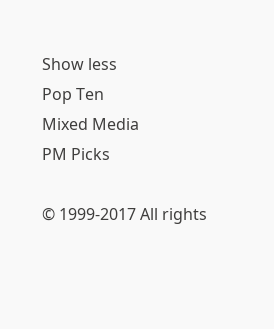Show less
Pop Ten
Mixed Media
PM Picks

© 1999-2017 All rights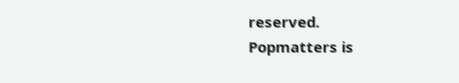reserved.
Popmatters is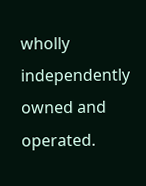wholly independently owned and operated.